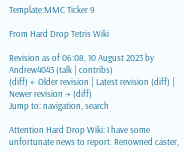Template:MMC Ticker 9

From Hard Drop Tetris Wiki

Revision as of 06:08, 10 August 2023 by Andrew4043 (talk | contribs)
(diff) ← Older revision | Latest revision (diff) | Newer revision → (diff)
Jump to: navigation, search

Attention Hard Drop Wiki: I have some unfortunate news to report. Renowned caster,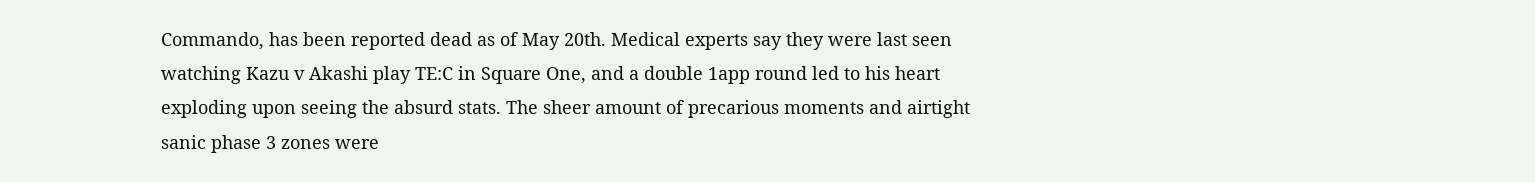Commando, has been reported dead as of May 20th. Medical experts say they were last seen watching Kazu v Akashi play TE:C in Square One, and a double 1app round led to his heart exploding upon seeing the absurd stats. The sheer amount of precarious moments and airtight sanic phase 3 zones were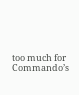too much for Commando’s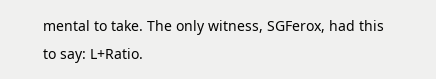mental to take. The only witness, SGFerox, had this to say: L+Ratio.